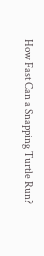How Fast Can a Snapping Turtle Run?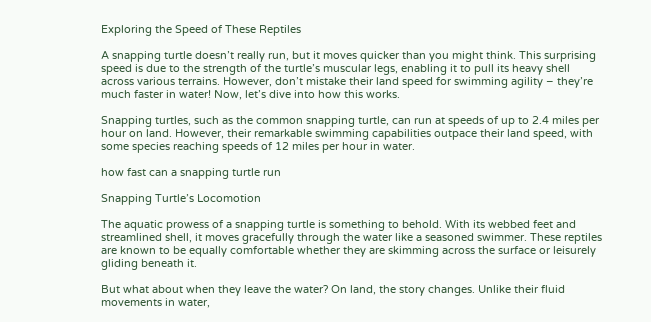Exploring the Speed of These Reptiles

A snapping turtle doesn’t really run, but it moves quicker than you might think. This surprising speed is due to the strength of the turtle’s muscular legs, enabling it to pull its heavy shell across various terrains. However, don’t mistake their land speed for swimming agility – they’re much faster in water! Now, let’s dive into how this works.

Snapping turtles, such as the common snapping turtle, can run at speeds of up to 2.4 miles per hour on land. However, their remarkable swimming capabilities outpace their land speed, with some species reaching speeds of 12 miles per hour in water.

how fast can a snapping turtle run

Snapping Turtle’s Locomotion

The aquatic prowess of a snapping turtle is something to behold. With its webbed feet and streamlined shell, it moves gracefully through the water like a seasoned swimmer. These reptiles are known to be equally comfortable whether they are skimming across the surface or leisurely gliding beneath it.

But what about when they leave the water? On land, the story changes. Unlike their fluid movements in water,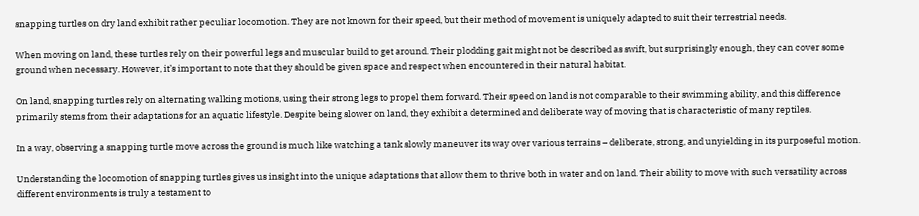snapping turtles on dry land exhibit rather peculiar locomotion. They are not known for their speed, but their method of movement is uniquely adapted to suit their terrestrial needs.

When moving on land, these turtles rely on their powerful legs and muscular build to get around. Their plodding gait might not be described as swift, but surprisingly enough, they can cover some ground when necessary. However, it’s important to note that they should be given space and respect when encountered in their natural habitat.

On land, snapping turtles rely on alternating walking motions, using their strong legs to propel them forward. Their speed on land is not comparable to their swimming ability, and this difference primarily stems from their adaptations for an aquatic lifestyle. Despite being slower on land, they exhibit a determined and deliberate way of moving that is characteristic of many reptiles.

In a way, observing a snapping turtle move across the ground is much like watching a tank slowly maneuver its way over various terrains – deliberate, strong, and unyielding in its purposeful motion.

Understanding the locomotion of snapping turtles gives us insight into the unique adaptations that allow them to thrive both in water and on land. Their ability to move with such versatility across different environments is truly a testament to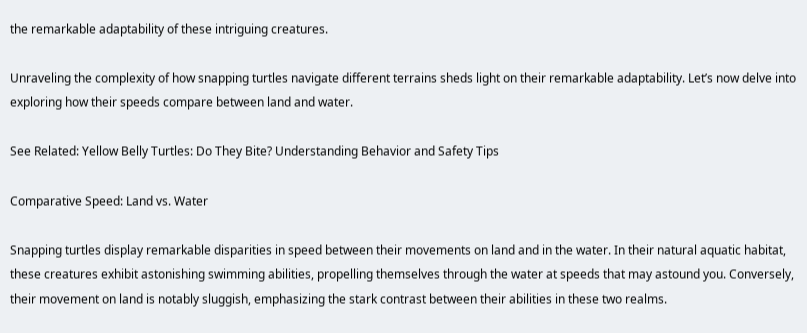the remarkable adaptability of these intriguing creatures.

Unraveling the complexity of how snapping turtles navigate different terrains sheds light on their remarkable adaptability. Let’s now delve into exploring how their speeds compare between land and water.

See Related: Yellow Belly Turtles: Do They Bite? Understanding Behavior and Safety Tips

Comparative Speed: Land vs. Water

Snapping turtles display remarkable disparities in speed between their movements on land and in the water. In their natural aquatic habitat, these creatures exhibit astonishing swimming abilities, propelling themselves through the water at speeds that may astound you. Conversely, their movement on land is notably sluggish, emphasizing the stark contrast between their abilities in these two realms.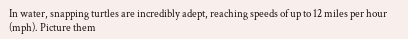In water, snapping turtles are incredibly adept, reaching speeds of up to 12 miles per hour (mph). Picture them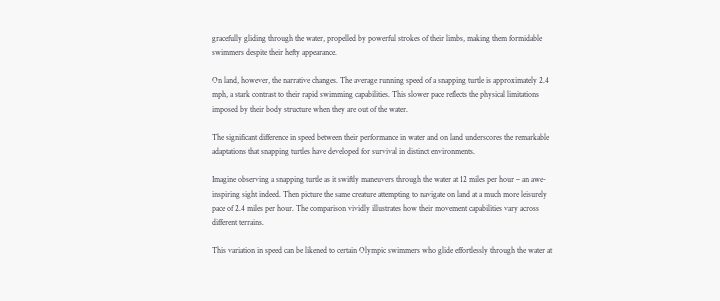gracefully gliding through the water, propelled by powerful strokes of their limbs, making them formidable swimmers despite their hefty appearance.

On land, however, the narrative changes. The average running speed of a snapping turtle is approximately 2.4 mph, a stark contrast to their rapid swimming capabilities. This slower pace reflects the physical limitations imposed by their body structure when they are out of the water.

The significant difference in speed between their performance in water and on land underscores the remarkable adaptations that snapping turtles have developed for survival in distinct environments.

Imagine observing a snapping turtle as it swiftly maneuvers through the water at 12 miles per hour – an awe-inspiring sight indeed. Then picture the same creature attempting to navigate on land at a much more leisurely pace of 2.4 miles per hour. The comparison vividly illustrates how their movement capabilities vary across different terrains.

This variation in speed can be likened to certain Olympic swimmers who glide effortlessly through the water at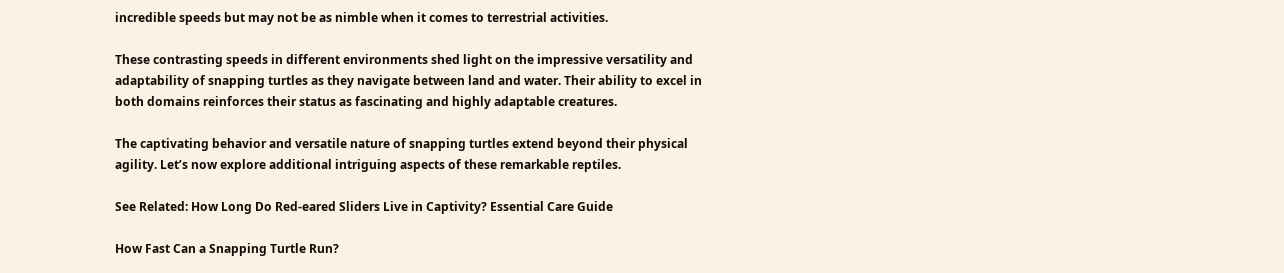incredible speeds but may not be as nimble when it comes to terrestrial activities.

These contrasting speeds in different environments shed light on the impressive versatility and adaptability of snapping turtles as they navigate between land and water. Their ability to excel in both domains reinforces their status as fascinating and highly adaptable creatures.

The captivating behavior and versatile nature of snapping turtles extend beyond their physical agility. Let’s now explore additional intriguing aspects of these remarkable reptiles.

See Related: How Long Do Red-eared Sliders Live in Captivity? Essential Care Guide

How Fast Can a Snapping Turtle Run?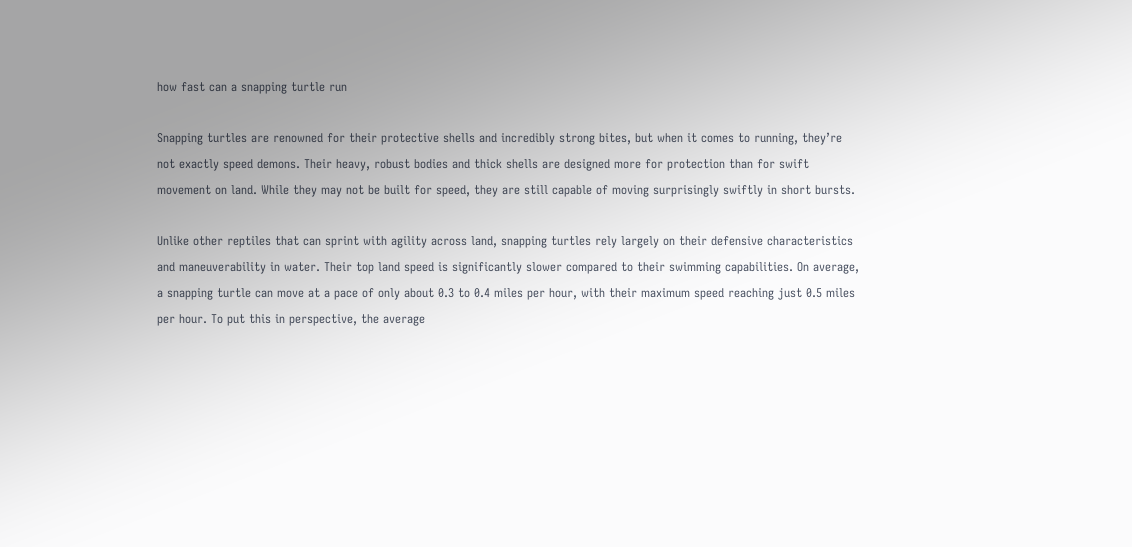how fast can a snapping turtle run

Snapping turtles are renowned for their protective shells and incredibly strong bites, but when it comes to running, they’re not exactly speed demons. Their heavy, robust bodies and thick shells are designed more for protection than for swift movement on land. While they may not be built for speed, they are still capable of moving surprisingly swiftly in short bursts.

Unlike other reptiles that can sprint with agility across land, snapping turtles rely largely on their defensive characteristics and maneuverability in water. Their top land speed is significantly slower compared to their swimming capabilities. On average, a snapping turtle can move at a pace of only about 0.3 to 0.4 miles per hour, with their maximum speed reaching just 0.5 miles per hour. To put this in perspective, the average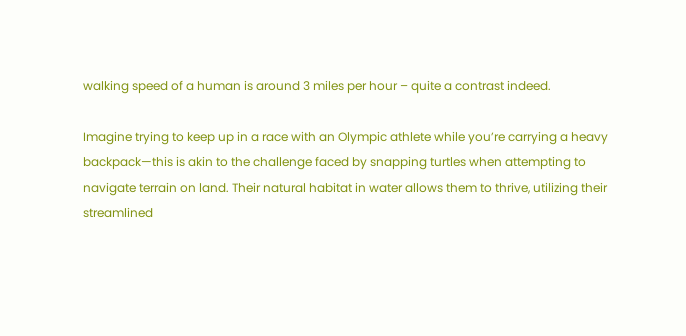walking speed of a human is around 3 miles per hour – quite a contrast indeed.

Imagine trying to keep up in a race with an Olympic athlete while you’re carrying a heavy backpack—this is akin to the challenge faced by snapping turtles when attempting to navigate terrain on land. Their natural habitat in water allows them to thrive, utilizing their streamlined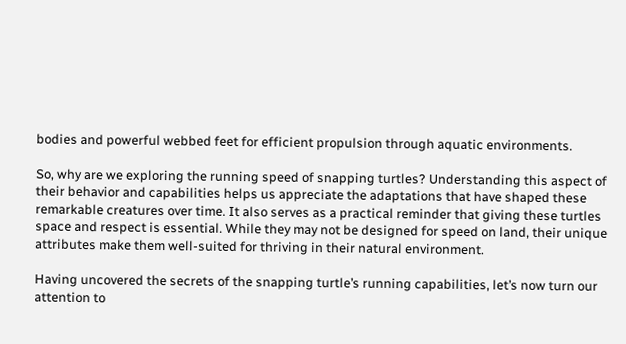bodies and powerful webbed feet for efficient propulsion through aquatic environments.

So, why are we exploring the running speed of snapping turtles? Understanding this aspect of their behavior and capabilities helps us appreciate the adaptations that have shaped these remarkable creatures over time. It also serves as a practical reminder that giving these turtles space and respect is essential. While they may not be designed for speed on land, their unique attributes make them well-suited for thriving in their natural environment.

Having uncovered the secrets of the snapping turtle’s running capabilities, let’s now turn our attention to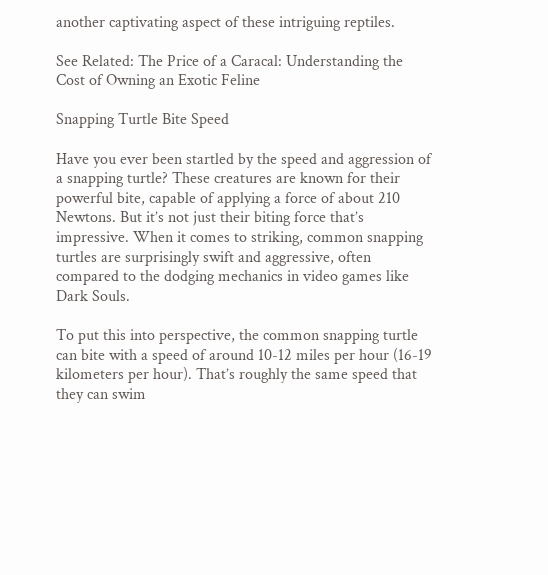another captivating aspect of these intriguing reptiles.

See Related: The Price of a Caracal: Understanding the Cost of Owning an Exotic Feline

Snapping Turtle Bite Speed

Have you ever been startled by the speed and aggression of a snapping turtle? These creatures are known for their powerful bite, capable of applying a force of about 210 Newtons. But it’s not just their biting force that’s impressive. When it comes to striking, common snapping turtles are surprisingly swift and aggressive, often compared to the dodging mechanics in video games like Dark Souls.

To put this into perspective, the common snapping turtle can bite with a speed of around 10-12 miles per hour (16-19 kilometers per hour). That’s roughly the same speed that they can swim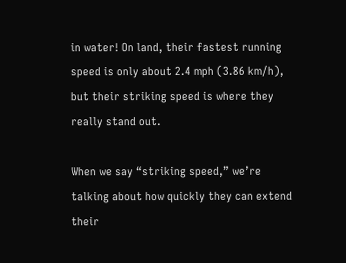in water! On land, their fastest running speed is only about 2.4 mph (3.86 km/h), but their striking speed is where they really stand out.

When we say “striking speed,” we’re talking about how quickly they can extend their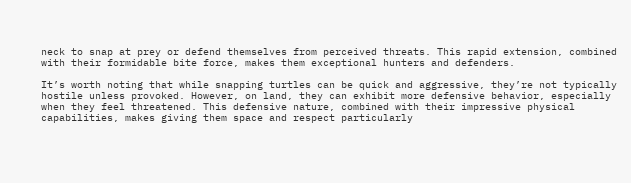neck to snap at prey or defend themselves from perceived threats. This rapid extension, combined with their formidable bite force, makes them exceptional hunters and defenders.

It’s worth noting that while snapping turtles can be quick and aggressive, they’re not typically hostile unless provoked. However, on land, they can exhibit more defensive behavior, especially when they feel threatened. This defensive nature, combined with their impressive physical capabilities, makes giving them space and respect particularly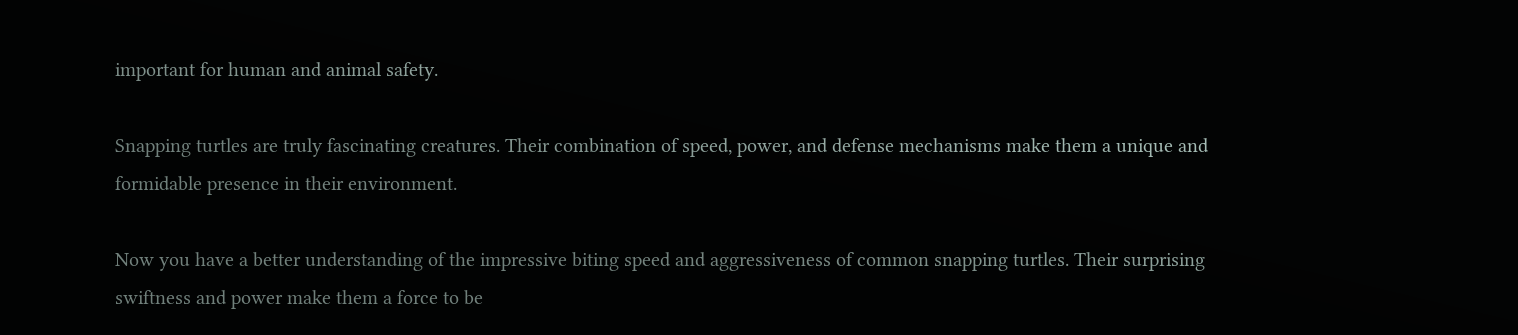important for human and animal safety.

Snapping turtles are truly fascinating creatures. Their combination of speed, power, and defense mechanisms make them a unique and formidable presence in their environment.

Now you have a better understanding of the impressive biting speed and aggressiveness of common snapping turtles. Their surprising swiftness and power make them a force to be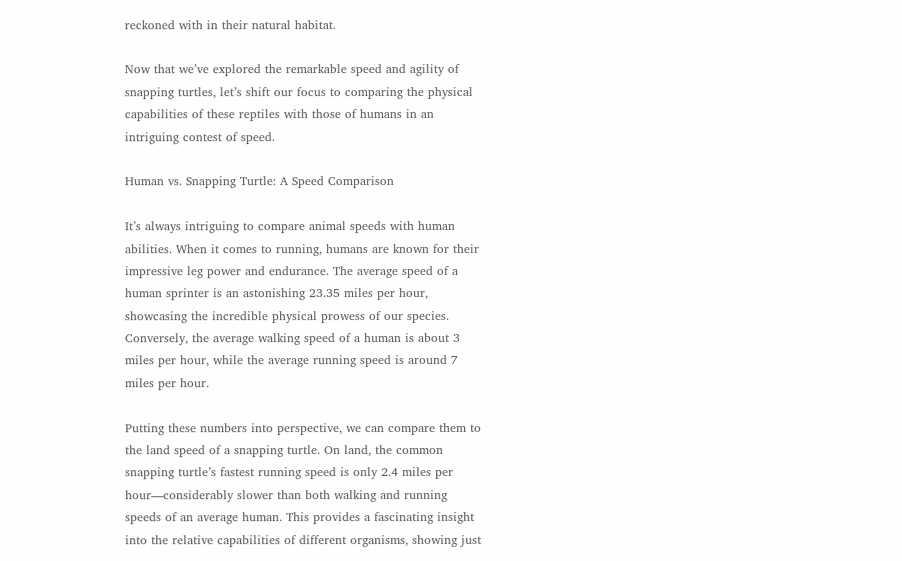reckoned with in their natural habitat.

Now that we’ve explored the remarkable speed and agility of snapping turtles, let’s shift our focus to comparing the physical capabilities of these reptiles with those of humans in an intriguing contest of speed.

Human vs. Snapping Turtle: A Speed Comparison

It’s always intriguing to compare animal speeds with human abilities. When it comes to running, humans are known for their impressive leg power and endurance. The average speed of a human sprinter is an astonishing 23.35 miles per hour, showcasing the incredible physical prowess of our species. Conversely, the average walking speed of a human is about 3 miles per hour, while the average running speed is around 7 miles per hour.

Putting these numbers into perspective, we can compare them to the land speed of a snapping turtle. On land, the common snapping turtle’s fastest running speed is only 2.4 miles per hour—considerably slower than both walking and running speeds of an average human. This provides a fascinating insight into the relative capabilities of different organisms, showing just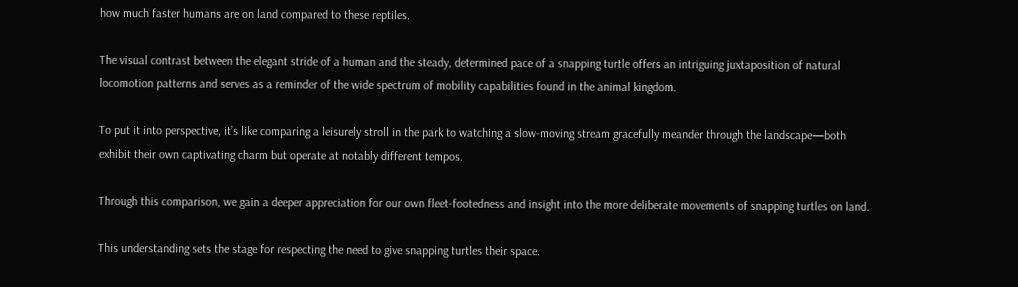how much faster humans are on land compared to these reptiles.

The visual contrast between the elegant stride of a human and the steady, determined pace of a snapping turtle offers an intriguing juxtaposition of natural locomotion patterns and serves as a reminder of the wide spectrum of mobility capabilities found in the animal kingdom.

To put it into perspective, it’s like comparing a leisurely stroll in the park to watching a slow-moving stream gracefully meander through the landscape—both exhibit their own captivating charm but operate at notably different tempos.

Through this comparison, we gain a deeper appreciation for our own fleet-footedness and insight into the more deliberate movements of snapping turtles on land.

This understanding sets the stage for respecting the need to give snapping turtles their space.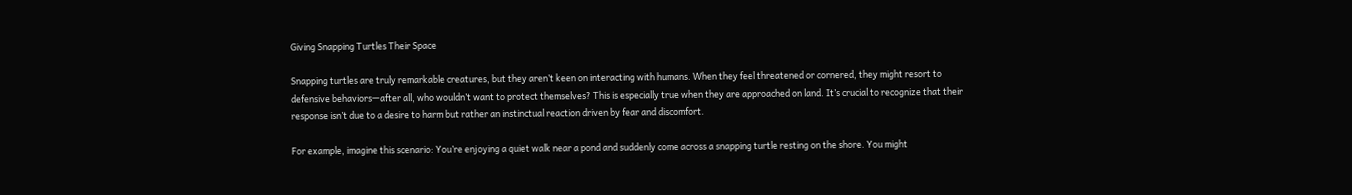Giving Snapping Turtles Their Space

Snapping turtles are truly remarkable creatures, but they aren’t keen on interacting with humans. When they feel threatened or cornered, they might resort to defensive behaviors—after all, who wouldn’t want to protect themselves? This is especially true when they are approached on land. It’s crucial to recognize that their response isn’t due to a desire to harm but rather an instinctual reaction driven by fear and discomfort.

For example, imagine this scenario: You’re enjoying a quiet walk near a pond and suddenly come across a snapping turtle resting on the shore. You might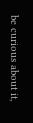be curious about it,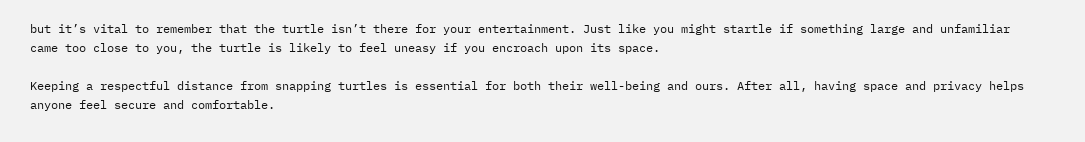but it’s vital to remember that the turtle isn’t there for your entertainment. Just like you might startle if something large and unfamiliar came too close to you, the turtle is likely to feel uneasy if you encroach upon its space.

Keeping a respectful distance from snapping turtles is essential for both their well-being and ours. After all, having space and privacy helps anyone feel secure and comfortable.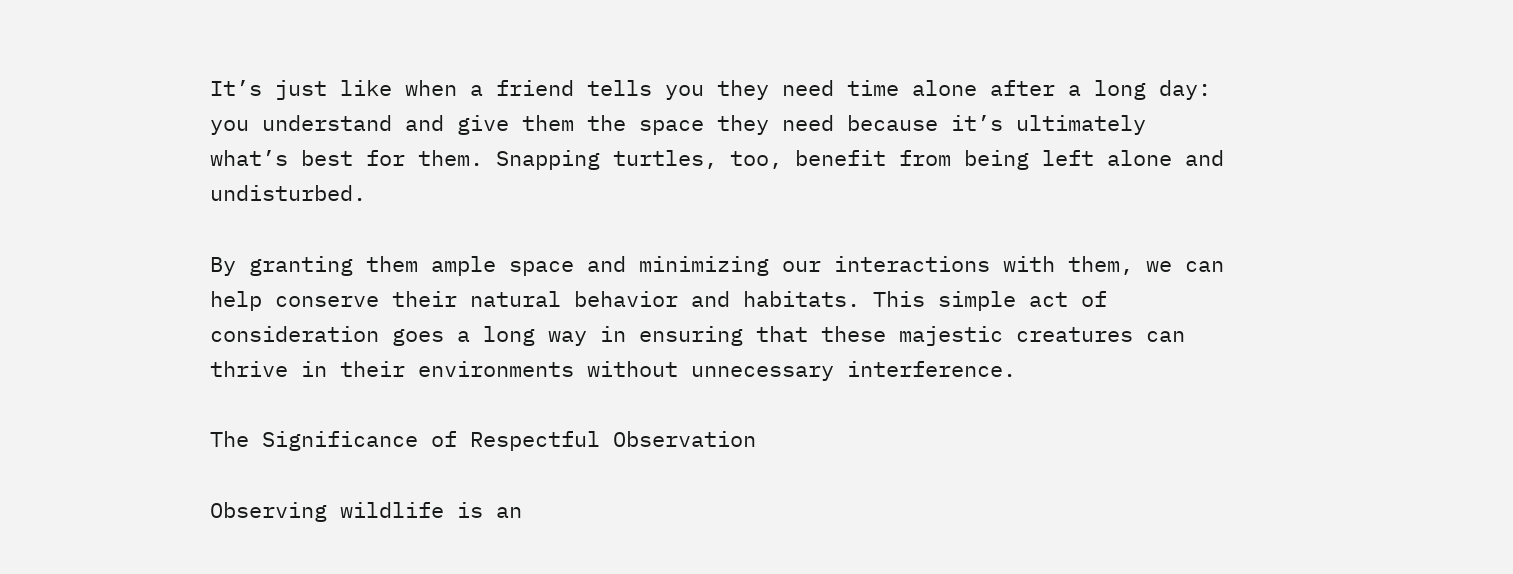It’s just like when a friend tells you they need time alone after a long day: you understand and give them the space they need because it’s ultimately what’s best for them. Snapping turtles, too, benefit from being left alone and undisturbed.

By granting them ample space and minimizing our interactions with them, we can help conserve their natural behavior and habitats. This simple act of consideration goes a long way in ensuring that these majestic creatures can thrive in their environments without unnecessary interference.

The Significance of Respectful Observation

Observing wildlife is an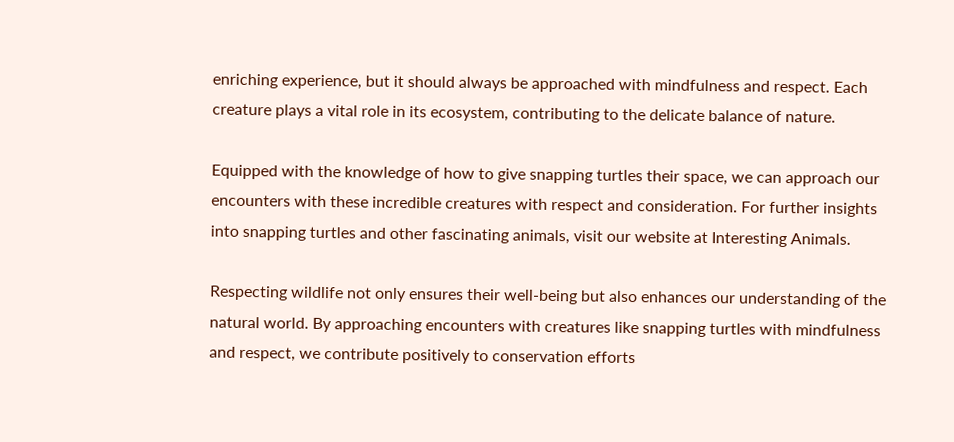enriching experience, but it should always be approached with mindfulness and respect. Each creature plays a vital role in its ecosystem, contributing to the delicate balance of nature.

Equipped with the knowledge of how to give snapping turtles their space, we can approach our encounters with these incredible creatures with respect and consideration. For further insights into snapping turtles and other fascinating animals, visit our website at Interesting Animals.

Respecting wildlife not only ensures their well-being but also enhances our understanding of the natural world. By approaching encounters with creatures like snapping turtles with mindfulness and respect, we contribute positively to conservation efforts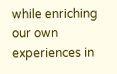while enriching our own experiences in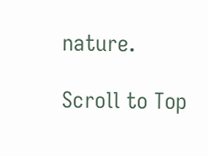nature.

Scroll to Top